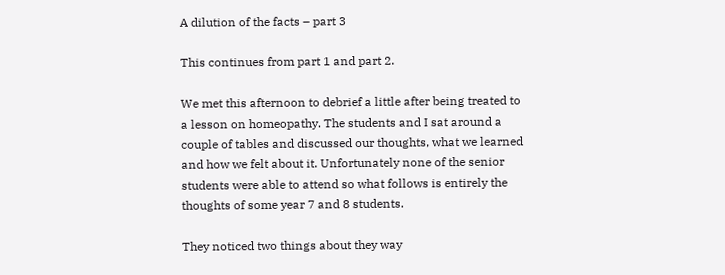A dilution of the facts – part 3

This continues from part 1 and part 2.

We met this afternoon to debrief a little after being treated to a lesson on homeopathy. The students and I sat around a couple of tables and discussed our thoughts, what we learned and how we felt about it. Unfortunately none of the senior students were able to attend so what follows is entirely the thoughts of some year 7 and 8 students.

They noticed two things about they way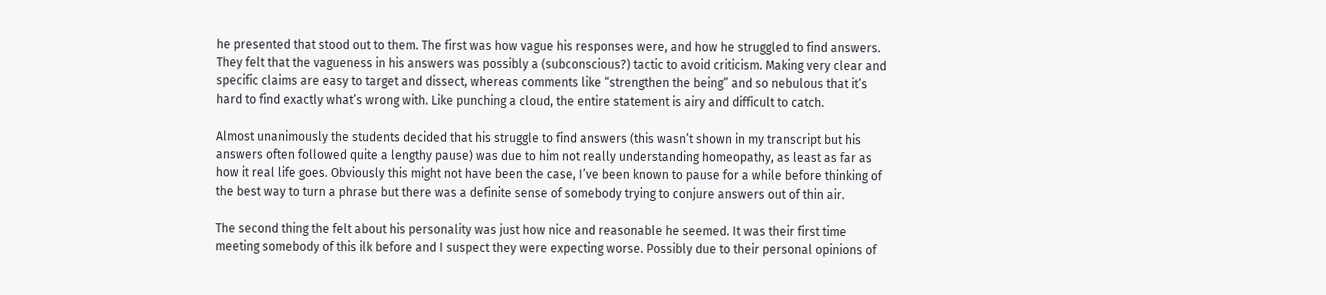he presented that stood out to them. The first was how vague his responses were, and how he struggled to find answers. They felt that the vagueness in his answers was possibly a (subconscious?) tactic to avoid criticism. Making very clear and specific claims are easy to target and dissect, whereas comments like “strengthen the being” and so nebulous that it’s hard to find exactly what’s wrong with. Like punching a cloud, the entire statement is airy and difficult to catch.

Almost unanimously the students decided that his struggle to find answers (this wasn’t shown in my transcript but his answers often followed quite a lengthy pause) was due to him not really understanding homeopathy, as least as far as how it real life goes. Obviously this might not have been the case, I’ve been known to pause for a while before thinking of the best way to turn a phrase but there was a definite sense of somebody trying to conjure answers out of thin air.

The second thing the felt about his personality was just how nice and reasonable he seemed. It was their first time meeting somebody of this ilk before and I suspect they were expecting worse. Possibly due to their personal opinions of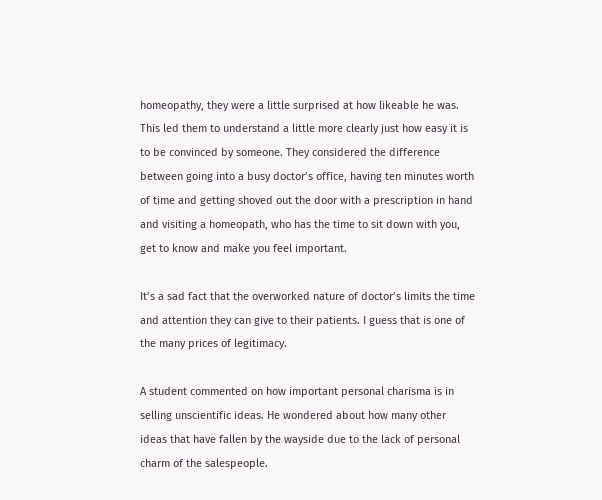homeopathy, they were a little surprised at how likeable he was. This led them to understand a little more clearly just how easy it is to be convinced by someone. They considered the difference between going into a busy doctor’s office, having ten minutes worth of time and getting shoved out the door with a prescription in hand and visiting a homeopath, who has the time to sit down with you, get to know and make you feel important.

It’s a sad fact that the overworked nature of doctor’s limits the time and attention they can give to their patients. I guess that is one of the many prices of legitimacy.

A student commented on how important personal charisma is in selling unscientific ideas. He wondered about how many other ideas that have fallen by the wayside due to the lack of personal charm of the salespeople.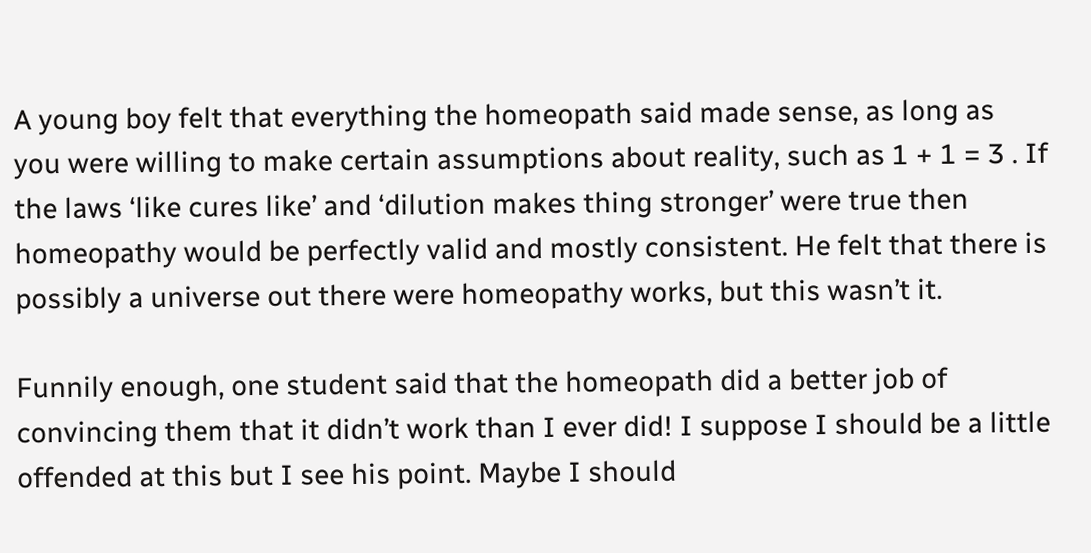A young boy felt that everything the homeopath said made sense, as long as you were willing to make certain assumptions about reality, such as 1 + 1 = 3 . If the laws ‘like cures like’ and ‘dilution makes thing stronger’ were true then homeopathy would be perfectly valid and mostly consistent. He felt that there is possibly a universe out there were homeopathy works, but this wasn’t it.

Funnily enough, one student said that the homeopath did a better job of convincing them that it didn’t work than I ever did! I suppose I should be a little offended at this but I see his point. Maybe I should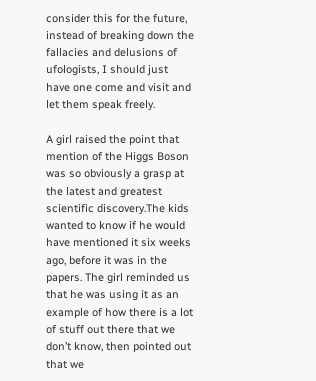consider this for the future, instead of breaking down the fallacies and delusions of ufologists, I should just have one come and visit and let them speak freely.

A girl raised the point that mention of the Higgs Boson was so obviously a grasp at the latest and greatest scientific discovery.The kids wanted to know if he would have mentioned it six weeks ago, before it was in the papers. The girl reminded us that he was using it as an example of how there is a lot of stuff out there that we don’t know, then pointed out that we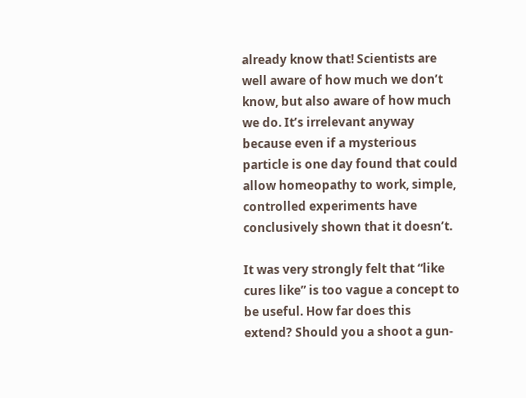already know that! Scientists are well aware of how much we don’t know, but also aware of how much we do. It’s irrelevant anyway because even if a mysterious particle is one day found that could allow homeopathy to work, simple, controlled experiments have conclusively shown that it doesn’t.

It was very strongly felt that “like cures like” is too vague a concept to be useful. How far does this extend? Should you a shoot a gun-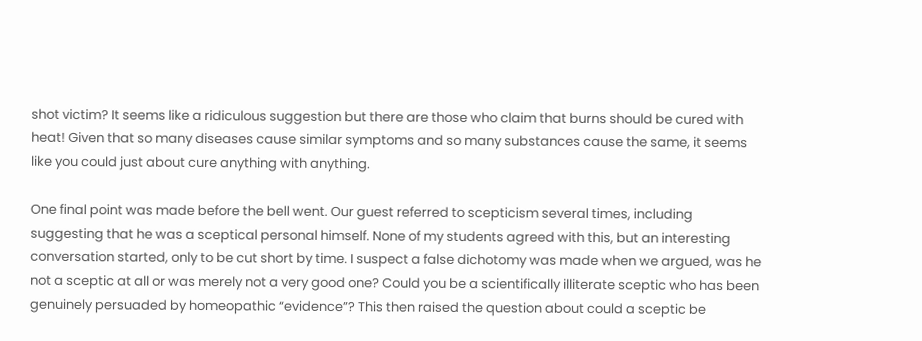shot victim? It seems like a ridiculous suggestion but there are those who claim that burns should be cured with heat! Given that so many diseases cause similar symptoms and so many substances cause the same, it seems like you could just about cure anything with anything.

One final point was made before the bell went. Our guest referred to scepticism several times, including suggesting that he was a sceptical personal himself. None of my students agreed with this, but an interesting conversation started, only to be cut short by time. I suspect a false dichotomy was made when we argued, was he not a sceptic at all or was merely not a very good one? Could you be a scientifically illiterate sceptic who has been genuinely persuaded by homeopathic “evidence”? This then raised the question about could a sceptic be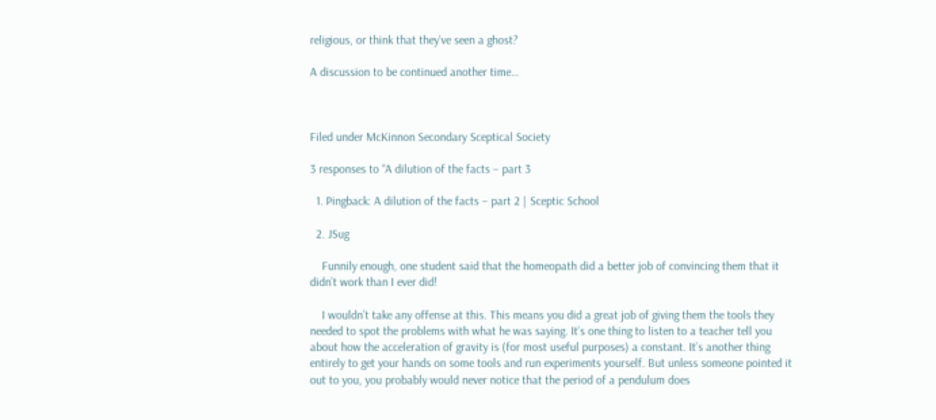religious, or think that they’ve seen a ghost?

A discussion to be continued another time…



Filed under McKinnon Secondary Sceptical Society

3 responses to “A dilution of the facts – part 3

  1. Pingback: A dilution of the facts – part 2 | Sceptic School

  2. JSug

    Funnily enough, one student said that the homeopath did a better job of convincing them that it didn’t work than I ever did!

    I wouldn’t take any offense at this. This means you did a great job of giving them the tools they needed to spot the problems with what he was saying. It’s one thing to listen to a teacher tell you about how the acceleration of gravity is (for most useful purposes) a constant. It’s another thing entirely to get your hands on some tools and run experiments yourself. But unless someone pointed it out to you, you probably would never notice that the period of a pendulum does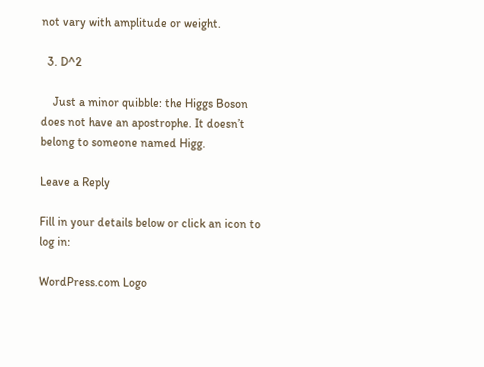not vary with amplitude or weight.

  3. D^2

    Just a minor quibble: the Higgs Boson does not have an apostrophe. It doesn’t belong to someone named Higg.

Leave a Reply

Fill in your details below or click an icon to log in:

WordPress.com Logo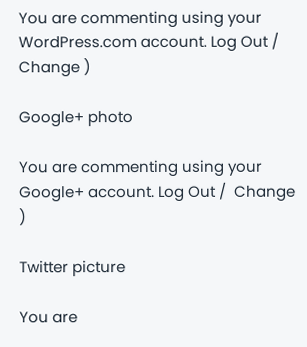You are commenting using your WordPress.com account. Log Out /  Change )

Google+ photo

You are commenting using your Google+ account. Log Out /  Change )

Twitter picture

You are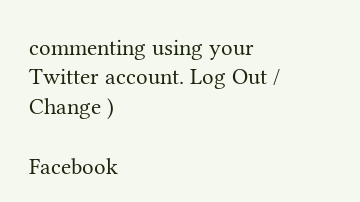commenting using your Twitter account. Log Out /  Change )

Facebook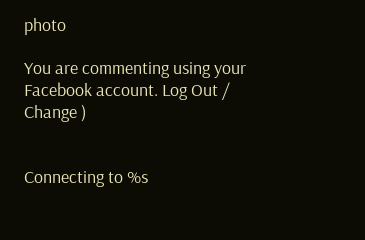photo

You are commenting using your Facebook account. Log Out /  Change )


Connecting to %s